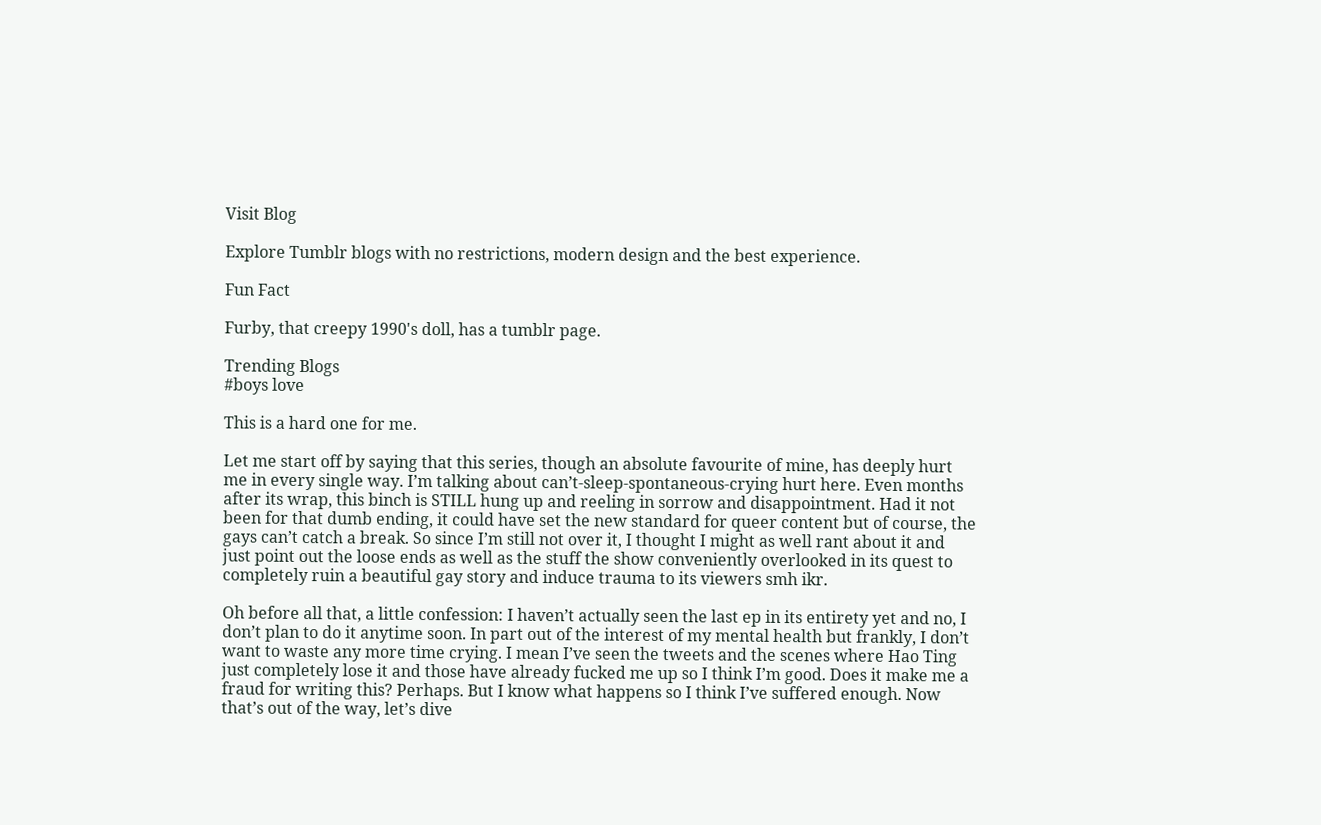Visit Blog

Explore Tumblr blogs with no restrictions, modern design and the best experience.

Fun Fact

Furby, that creepy 1990's doll, has a tumblr page.

Trending Blogs
#boys love

This is a hard one for me.

Let me start off by saying that this series, though an absolute favourite of mine, has deeply hurt me in every single way. I’m talking about can’t-sleep-spontaneous-crying hurt here. Even months after its wrap, this binch is STILL hung up and reeling in sorrow and disappointment. Had it not been for that dumb ending, it could have set the new standard for queer content but of course, the gays can’t catch a break. So since I’m still not over it, I thought I might as well rant about it and just point out the loose ends as well as the stuff the show conveniently overlooked in its quest to completely ruin a beautiful gay story and induce trauma to its viewers smh ikr.

Oh before all that, a little confession: I haven’t actually seen the last ep in its entirety yet and no, I don’t plan to do it anytime soon. In part out of the interest of my mental health but frankly, I don’t want to waste any more time crying. I mean I’ve seen the tweets and the scenes where Hao Ting just completely lose it and those have already fucked me up so I think I’m good. Does it make me a fraud for writing this? Perhaps. But I know what happens so I think I’ve suffered enough. Now that’s out of the way, let’s dive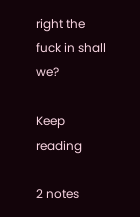right the fuck in shall we?

Keep reading

2 notes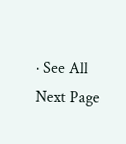· See All
Next Page